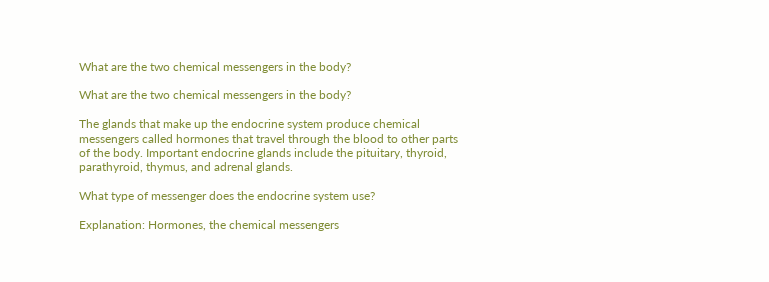What are the two chemical messengers in the body?

What are the two chemical messengers in the body?

The glands that make up the endocrine system produce chemical messengers called hormones that travel through the blood to other parts of the body. Important endocrine glands include the pituitary, thyroid, parathyroid, thymus, and adrenal glands.

What type of messenger does the endocrine system use?

Explanation: Hormones, the chemical messengers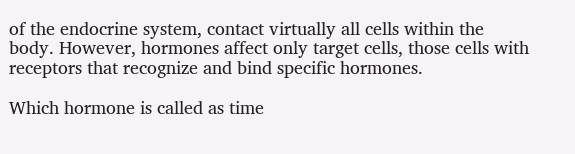of the endocrine system, contact virtually all cells within the body. However, hormones affect only target cells, those cells with receptors that recognize and bind specific hormones.

Which hormone is called as time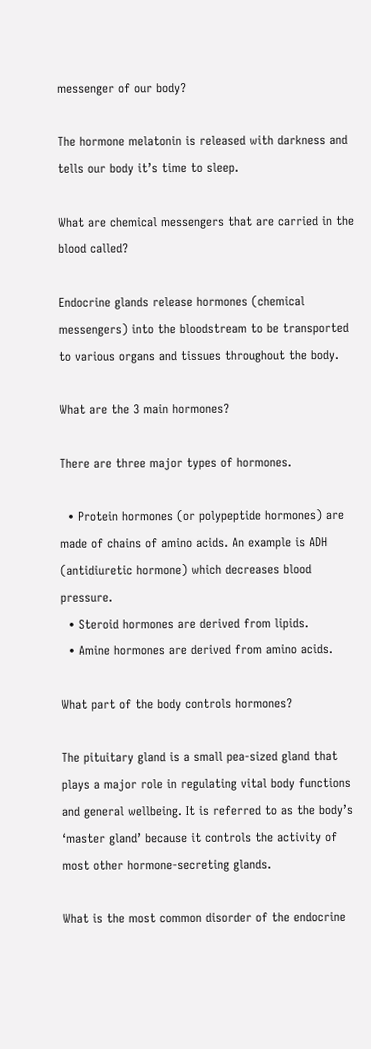messenger of our body?

The hormone melatonin is released with darkness and tells our body it’s time to sleep.

What are chemical messengers that are carried in the blood called?

Endocrine glands release hormones (chemical messengers) into the bloodstream to be transported to various organs and tissues throughout the body.

What are the 3 main hormones?

There are three major types of hormones.

  • Protein hormones (or polypeptide hormones) are made of chains of amino acids. An example is ADH (antidiuretic hormone) which decreases blood pressure.
  • Steroid hormones are derived from lipids.
  • Amine hormones are derived from amino acids.

What part of the body controls hormones?

The pituitary gland is a small pea-sized gland that plays a major role in regulating vital body functions and general wellbeing. It is referred to as the body’s ‘master gland’ because it controls the activity of most other hormone-secreting glands.

What is the most common disorder of the endocrine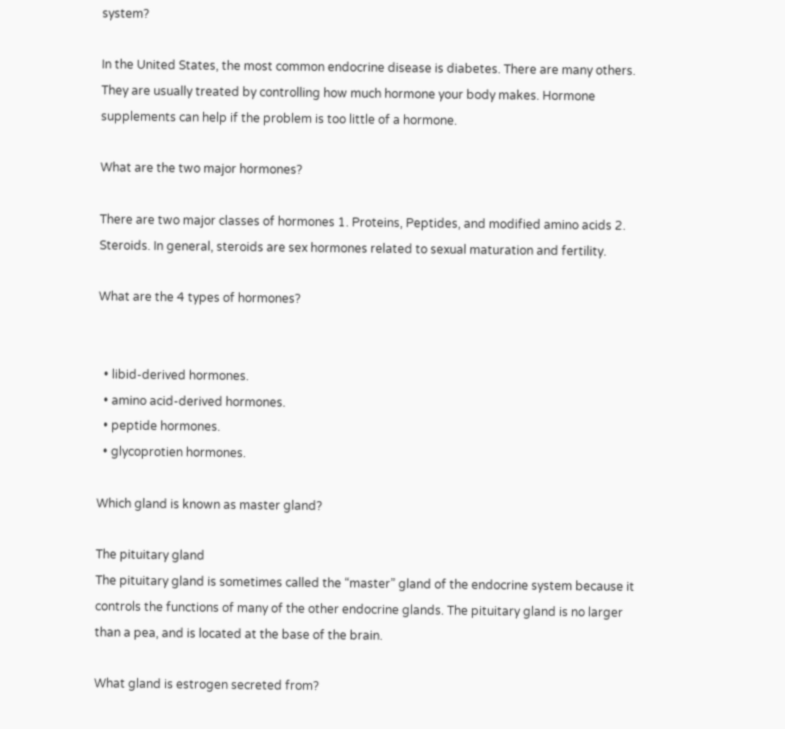system?

In the United States, the most common endocrine disease is diabetes. There are many others. They are usually treated by controlling how much hormone your body makes. Hormone supplements can help if the problem is too little of a hormone.

What are the two major hormones?

There are two major classes of hormones 1. Proteins, Peptides, and modified amino acids 2. Steroids. In general, steroids are sex hormones related to sexual maturation and fertility.

What are the 4 types of hormones?


  • libid-derived hormones.
  • amino acid-derived hormones.
  • peptide hormones.
  • glycoprotien hormones.

Which gland is known as master gland?

The pituitary gland
The pituitary gland is sometimes called the “master” gland of the endocrine system because it controls the functions of many of the other endocrine glands. The pituitary gland is no larger than a pea, and is located at the base of the brain.

What gland is estrogen secreted from?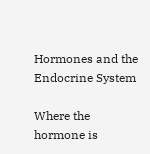Hormones and the Endocrine System

Where the hormone is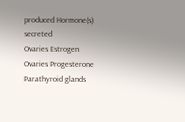produced Hormone(s) secreted
Ovaries Estrogen
Ovaries Progesterone
Parathyroid glands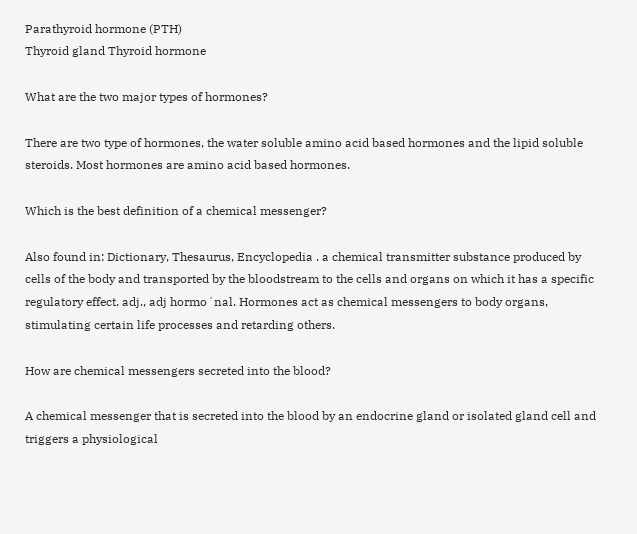Parathyroid hormone (PTH)
Thyroid gland Thyroid hormone

What are the two major types of hormones?

There are two type of hormones, the water soluble amino acid based hormones and the lipid soluble steroids. Most hormones are amino acid based hormones.

Which is the best definition of a chemical messenger?

Also found in: Dictionary, Thesaurus, Encyclopedia . a chemical transmitter substance produced by cells of the body and transported by the bloodstream to the cells and organs on which it has a specific regulatory effect. adj., adj hormo´nal. Hormones act as chemical messengers to body organs, stimulating certain life processes and retarding others.

How are chemical messengers secreted into the blood?

A chemical messenger that is secreted into the blood by an endocrine gland or isolated gland cell and triggers a physiological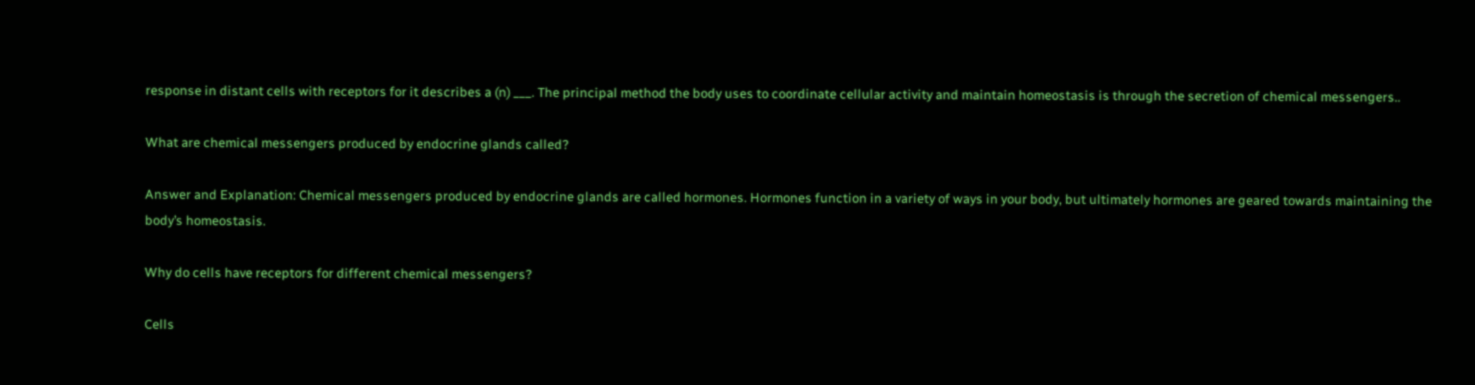response in distant cells with receptors for it describes a (n) ___. The principal method the body uses to coordinate cellular activity and maintain homeostasis is through the secretion of chemical messengers..

What are chemical messengers produced by endocrine glands called?

Answer and Explanation: Chemical messengers produced by endocrine glands are called hormones. Hormones function in a variety of ways in your body, but ultimately hormones are geared towards maintaining the body’s homeostasis.

Why do cells have receptors for different chemical messengers?

Cells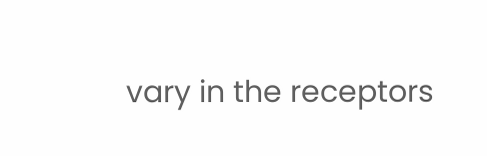vary in the receptors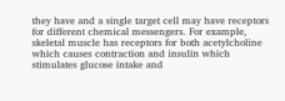they have and a single target cell may have receptors for different chemical messengers. For example, skeletal muscle has receptors for both acetylcholine which causes contraction and insulin which stimulates glucose intake and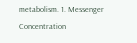metabolism. 1. Messenger Concentration